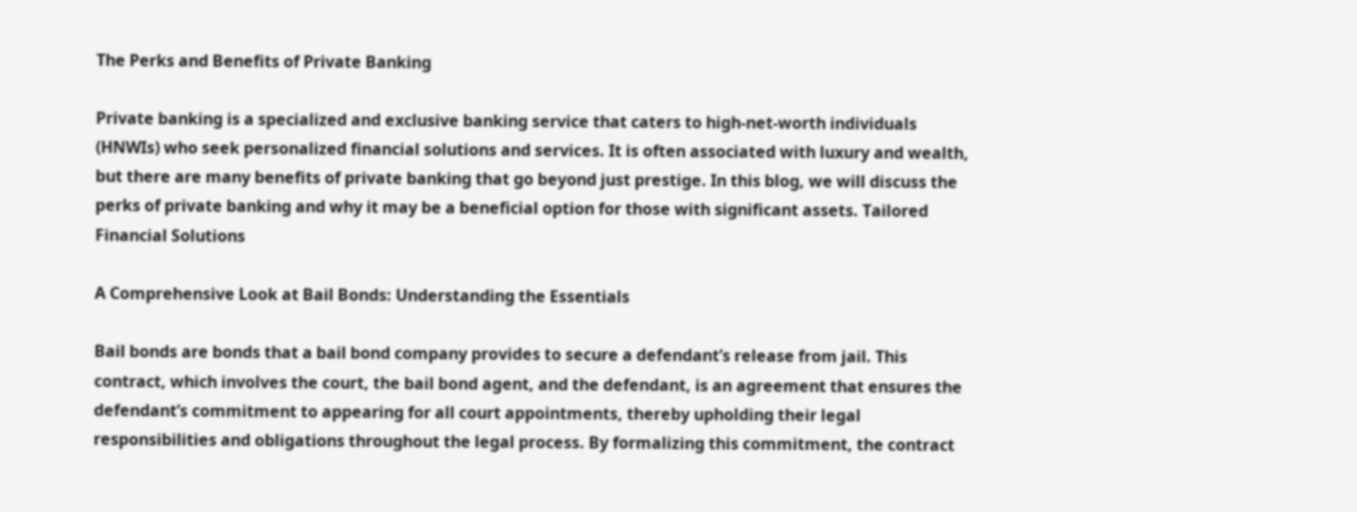The Perks and Benefits of Private Banking

Private banking is a specialized and exclusive banking service that caters to high-net-worth individuals (HNWIs) who seek personalized financial solutions and services. It is often associated with luxury and wealth, but there are many benefits of private banking that go beyond just prestige. In this blog, we will discuss the perks of private banking and why it may be a beneficial option for those with significant assets. Tailored Financial Solutions

A Comprehensive Look at Bail Bonds: Understanding the Essentials

Bail bonds are bonds that a bail bond company provides to secure a defendant’s release from jail. This contract, which involves the court, the bail bond agent, and the defendant, is an agreement that ensures the defendant’s commitment to appearing for all court appointments, thereby upholding their legal responsibilities and obligations throughout the legal process. By formalizing this commitment, the contract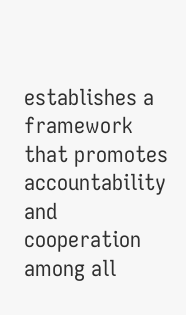establishes a framework that promotes accountability and cooperation among all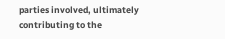parties involved, ultimately contributing to the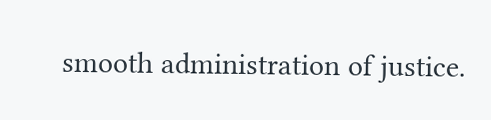smooth administration of justice.